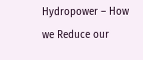Hydropower – How we Reduce our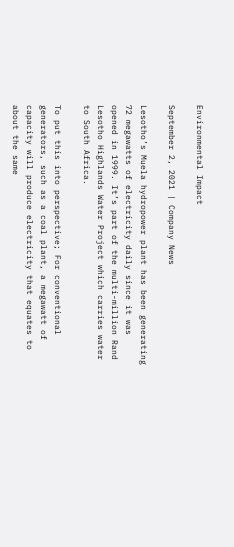Environmental Impact

September 2, 2021 | Company News

Lesotho’s Muela hydropower plant has been generating 72 megawatts of electricity daily since it was opened in 1999. It’s part of the multi-million Rand Lesotho Highlands Water Project which carries water to South Africa.

To put this into perspective; For conventional generators, such as a coal plant, a megawatt of capacity will produce electricity that equates to about the same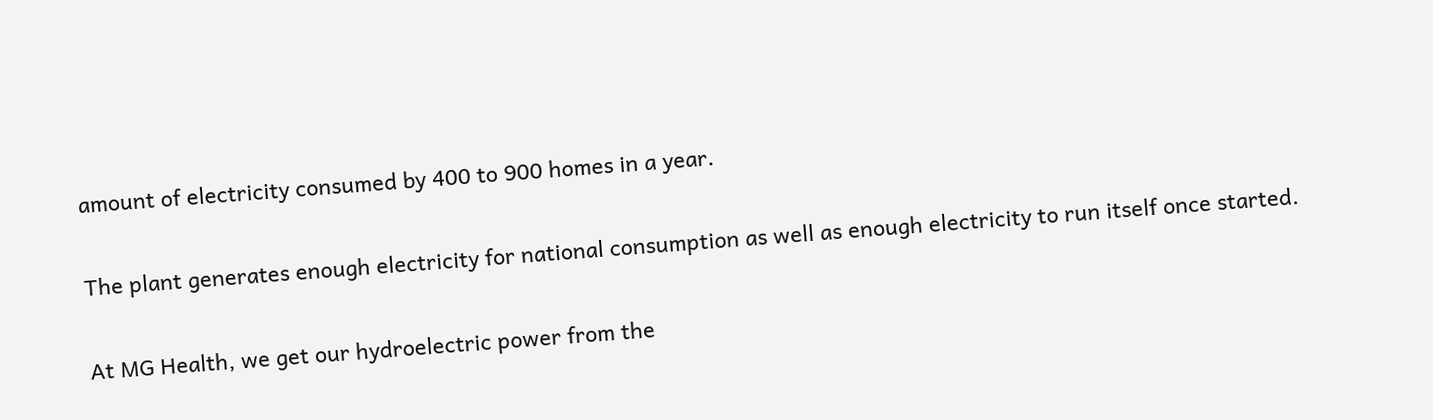amount of electricity consumed by 400 to 900 homes in a year.

The plant generates enough electricity for national consumption as well as enough electricity to run itself once started.

At MG Health, we get our hydroelectric power from the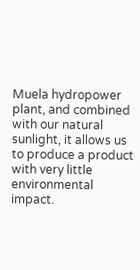Muela hydropower plant, and combined with our natural sunlight, it allows us to produce a product with very little environmental impact.